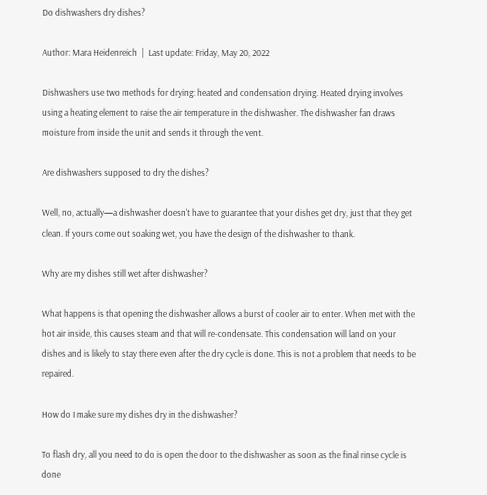Do dishwashers dry dishes?

Author: Mara Heidenreich  |  Last update: Friday, May 20, 2022

Dishwashers use two methods for drying: heated and condensation drying. Heated drying involves using a heating element to raise the air temperature in the dishwasher. The dishwasher fan draws moisture from inside the unit and sends it through the vent.

Are dishwashers supposed to dry the dishes?

Well, no, actually—a dishwasher doesn't have to guarantee that your dishes get dry, just that they get clean. If yours come out soaking wet, you have the design of the dishwasher to thank.

Why are my dishes still wet after dishwasher?

What happens is that opening the dishwasher allows a burst of cooler air to enter. When met with the hot air inside, this causes steam and that will re-condensate. This condensation will land on your dishes and is likely to stay there even after the dry cycle is done. This is not a problem that needs to be repaired.

How do I make sure my dishes dry in the dishwasher?

To flash dry, all you need to do is open the door to the dishwasher as soon as the final rinse cycle is done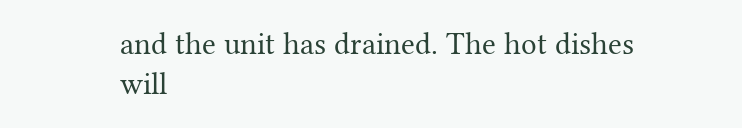and the unit has drained. The hot dishes will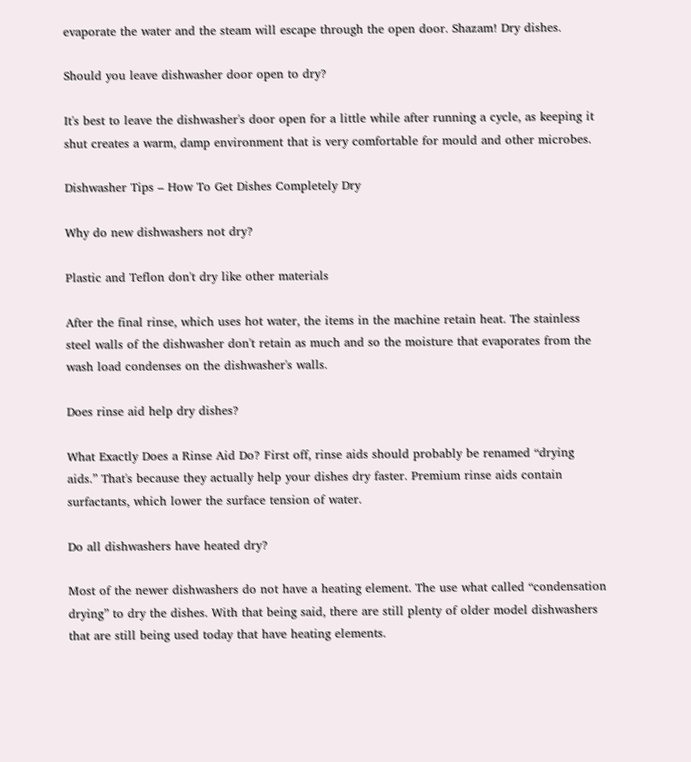evaporate the water and the steam will escape through the open door. Shazam! Dry dishes.

Should you leave dishwasher door open to dry?

It's best to leave the dishwasher's door open for a little while after running a cycle, as keeping it shut creates a warm, damp environment that is very comfortable for mould and other microbes.

Dishwasher Tips – How To Get Dishes Completely Dry

Why do new dishwashers not dry?

Plastic and Teflon don't dry like other materials

After the final rinse, which uses hot water, the items in the machine retain heat. The stainless steel walls of the dishwasher don't retain as much and so the moisture that evaporates from the wash load condenses on the dishwasher's walls.

Does rinse aid help dry dishes?

What Exactly Does a Rinse Aid Do? First off, rinse aids should probably be renamed “drying aids.” That's because they actually help your dishes dry faster. Premium rinse aids contain surfactants, which lower the surface tension of water.

Do all dishwashers have heated dry?

Most of the newer dishwashers do not have a heating element. The use what called “condensation drying” to dry the dishes. With that being said, there are still plenty of older model dishwashers that are still being used today that have heating elements.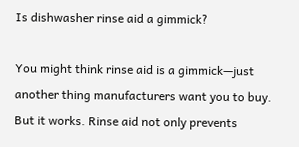Is dishwasher rinse aid a gimmick?

You might think rinse aid is a gimmick—just another thing manufacturers want you to buy. But it works. Rinse aid not only prevents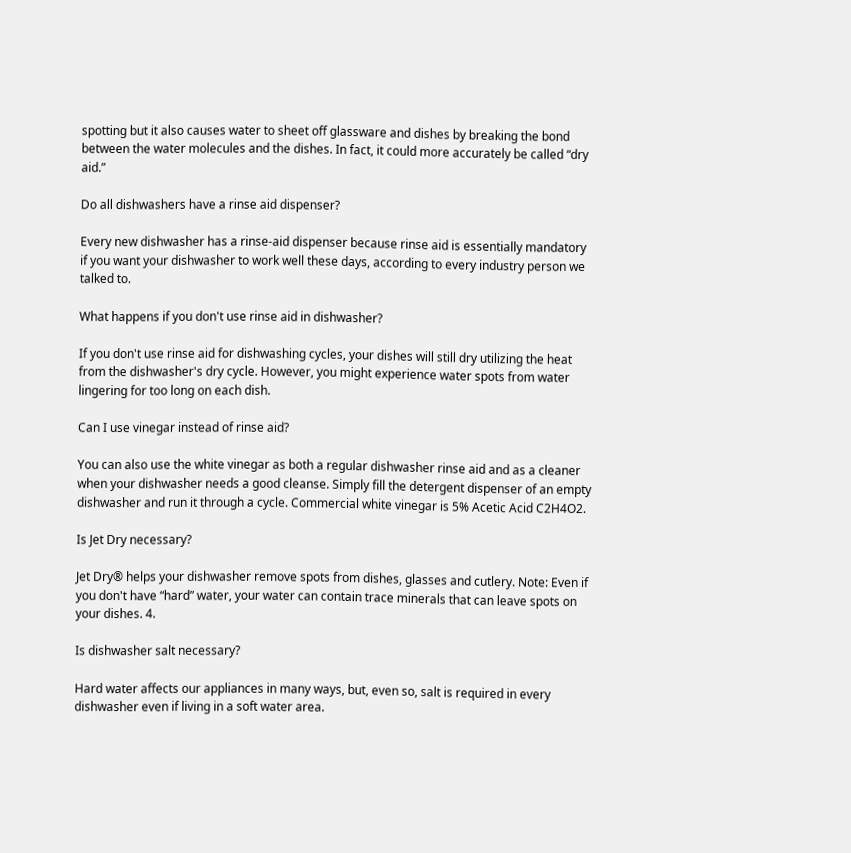spotting but it also causes water to sheet off glassware and dishes by breaking the bond between the water molecules and the dishes. In fact, it could more accurately be called “dry aid.”

Do all dishwashers have a rinse aid dispenser?

Every new dishwasher has a rinse-aid dispenser because rinse aid is essentially mandatory if you want your dishwasher to work well these days, according to every industry person we talked to.

What happens if you don't use rinse aid in dishwasher?

If you don't use rinse aid for dishwashing cycles, your dishes will still dry utilizing the heat from the dishwasher's dry cycle. However, you might experience water spots from water lingering for too long on each dish.

Can I use vinegar instead of rinse aid?

You can also use the white vinegar as both a regular dishwasher rinse aid and as a cleaner when your dishwasher needs a good cleanse. Simply fill the detergent dispenser of an empty dishwasher and run it through a cycle. Commercial white vinegar is 5% Acetic Acid C2H4O2.

Is Jet Dry necessary?

Jet Dry® helps your dishwasher remove spots from dishes, glasses and cutlery. Note: Even if you don't have “hard” water, your water can contain trace minerals that can leave spots on your dishes. 4.

Is dishwasher salt necessary?

Hard water affects our appliances in many ways, but, even so, salt is required in every dishwasher even if living in a soft water area.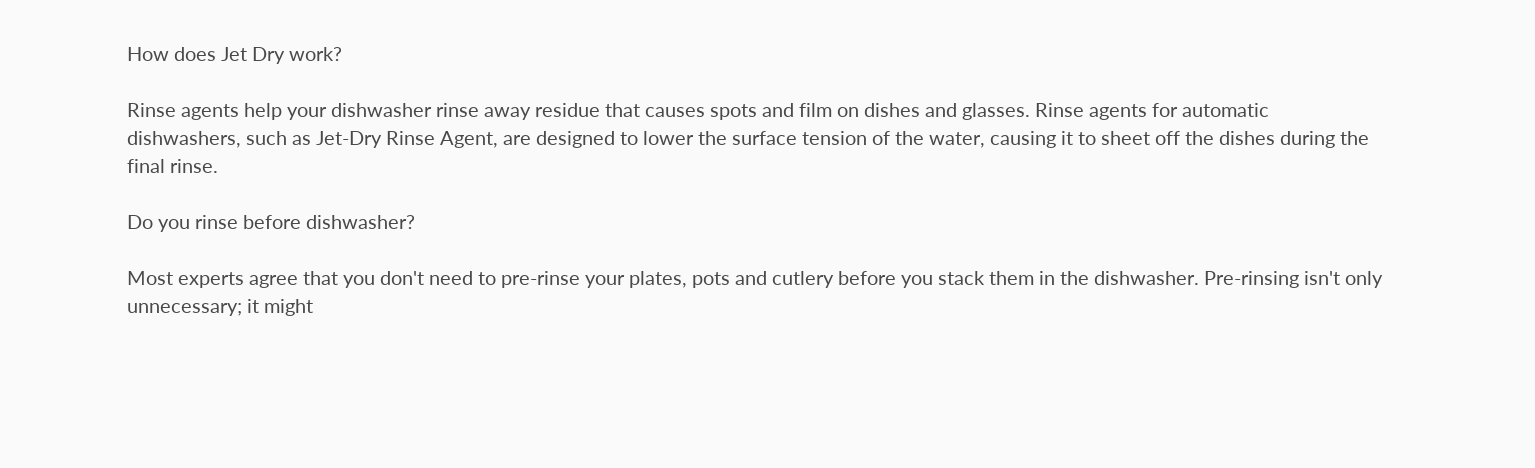How does Jet Dry work?

Rinse agents help your dishwasher rinse away residue that causes spots and film on dishes and glasses. Rinse agents for automatic dishwashers, such as Jet-Dry Rinse Agent, are designed to lower the surface tension of the water, causing it to sheet off the dishes during the final rinse.

Do you rinse before dishwasher?

Most experts agree that you don't need to pre-rinse your plates, pots and cutlery before you stack them in the dishwasher. Pre-rinsing isn't only unnecessary; it might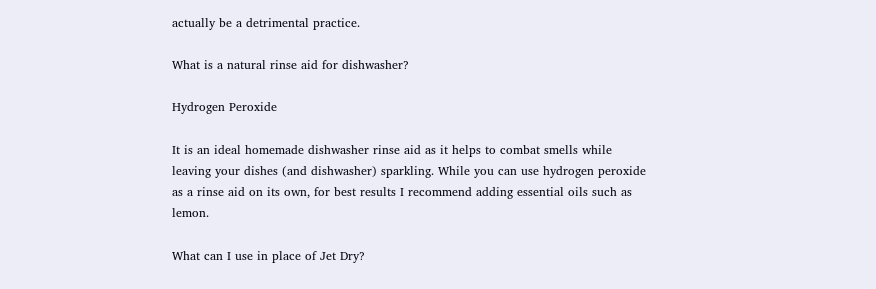actually be a detrimental practice.

What is a natural rinse aid for dishwasher?

Hydrogen Peroxide

It is an ideal homemade dishwasher rinse aid as it helps to combat smells while leaving your dishes (and dishwasher) sparkling. While you can use hydrogen peroxide as a rinse aid on its own, for best results I recommend adding essential oils such as lemon.

What can I use in place of Jet Dry?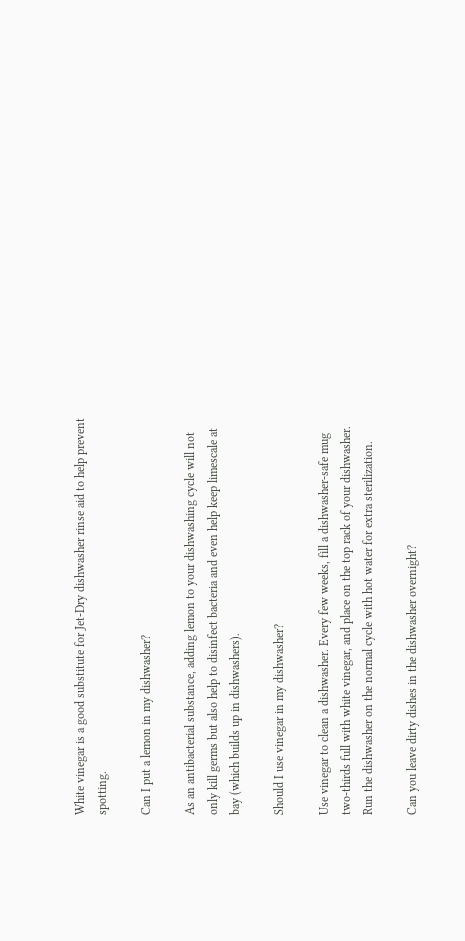White vinegar is a good substitute for Jet-Dry dishwasher rinse aid to help prevent spotting.

Can I put a lemon in my dishwasher?

As an antibacterial substance, adding lemon to your dishwashing cycle will not only kill germs but also help to disinfect bacteria and even help keep limescale at bay (which builds up in dishwashers).

Should I use vinegar in my dishwasher?

Use vinegar to clean a dishwasher. Every few weeks, fill a dishwasher-safe mug two-thirds full with white vinegar, and place on the top rack of your dishwasher. Run the dishwasher on the normal cycle with hot water for extra sterilization.

Can you leave dirty dishes in the dishwasher overnight?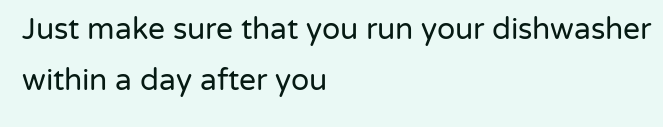Just make sure that you run your dishwasher within a day after you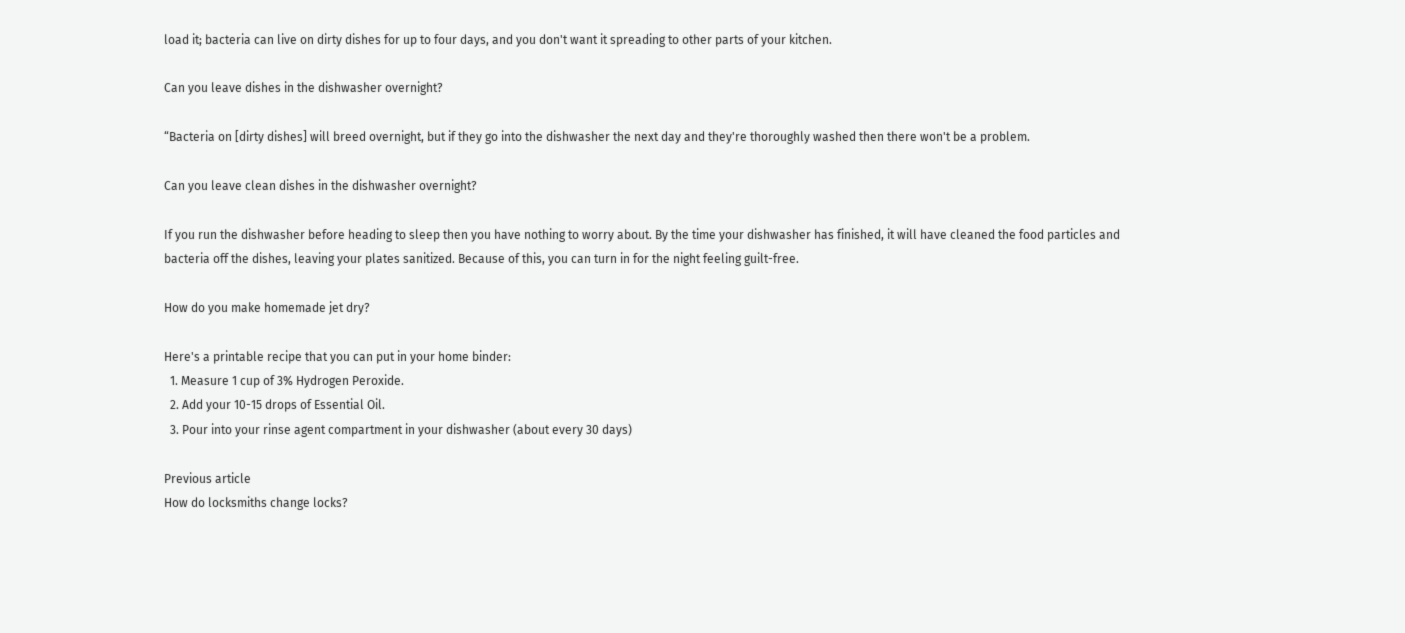load it; bacteria can live on dirty dishes for up to four days, and you don't want it spreading to other parts of your kitchen.

Can you leave dishes in the dishwasher overnight?

“Bacteria on [dirty dishes] will breed overnight, but if they go into the dishwasher the next day and they're thoroughly washed then there won't be a problem.

Can you leave clean dishes in the dishwasher overnight?

If you run the dishwasher before heading to sleep then you have nothing to worry about. By the time your dishwasher has finished, it will have cleaned the food particles and bacteria off the dishes, leaving your plates sanitized. Because of this, you can turn in for the night feeling guilt-free.

How do you make homemade jet dry?

Here's a printable recipe that you can put in your home binder:
  1. Measure 1 cup of 3% Hydrogen Peroxide.
  2. Add your 10-15 drops of Essential Oil.
  3. Pour into your rinse agent compartment in your dishwasher (about every 30 days)

Previous article
How do locksmiths change locks?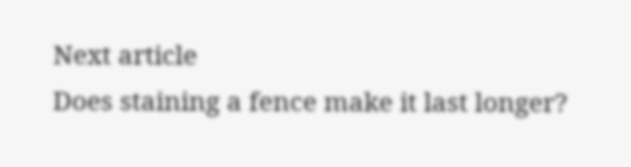Next article
Does staining a fence make it last longer?